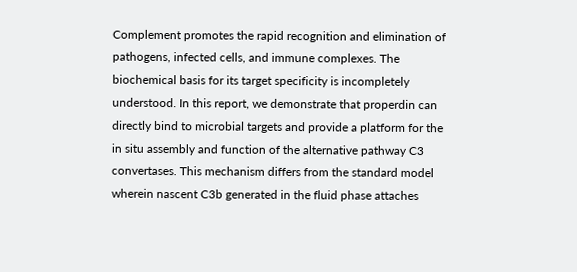Complement promotes the rapid recognition and elimination of pathogens, infected cells, and immune complexes. The biochemical basis for its target specificity is incompletely understood. In this report, we demonstrate that properdin can directly bind to microbial targets and provide a platform for the in situ assembly and function of the alternative pathway C3 convertases. This mechanism differs from the standard model wherein nascent C3b generated in the fluid phase attaches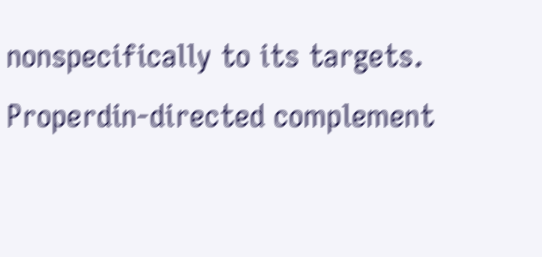nonspecifically to its targets. Properdin-directed complement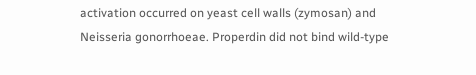activation occurred on yeast cell walls (zymosan) and Neisseria gonorrhoeae. Properdin did not bind wild-type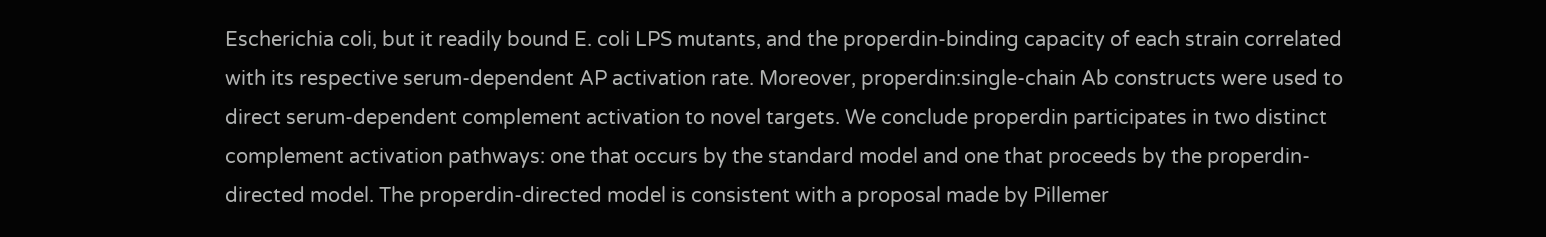Escherichia coli, but it readily bound E. coli LPS mutants, and the properdin-binding capacity of each strain correlated with its respective serum-dependent AP activation rate. Moreover, properdin:single-chain Ab constructs were used to direct serum-dependent complement activation to novel targets. We conclude properdin participates in two distinct complement activation pathways: one that occurs by the standard model and one that proceeds by the properdin-directed model. The properdin-directed model is consistent with a proposal made by Pillemer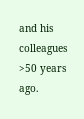and his colleagues >50 years ago.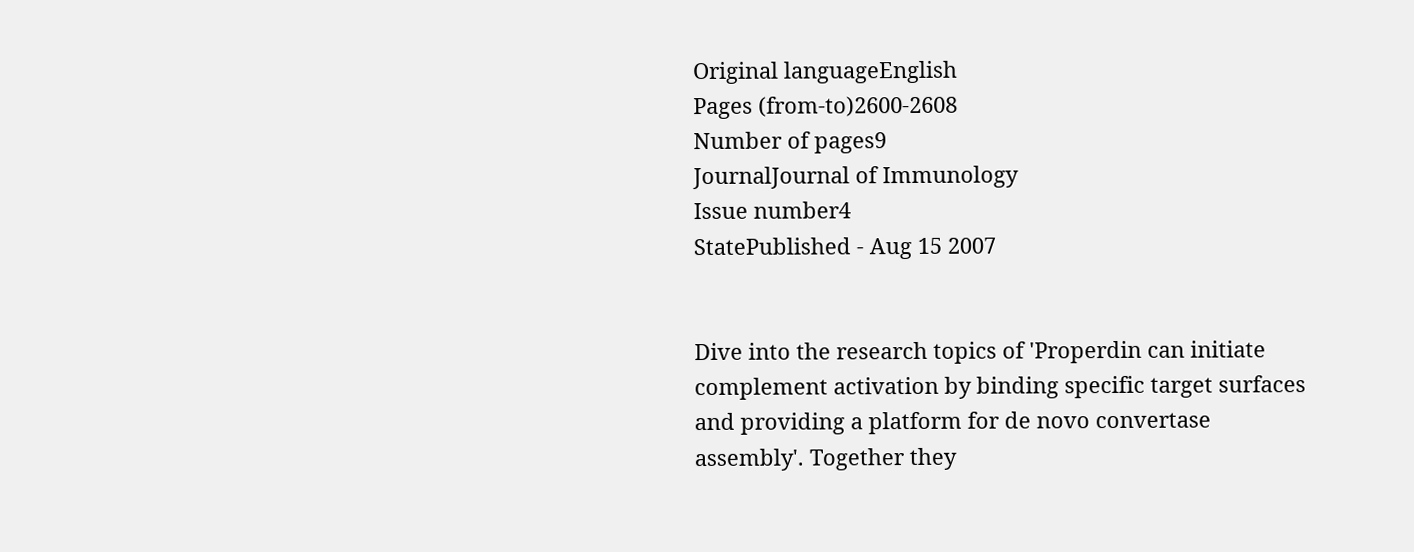Original languageEnglish
Pages (from-to)2600-2608
Number of pages9
JournalJournal of Immunology
Issue number4
StatePublished - Aug 15 2007


Dive into the research topics of 'Properdin can initiate complement activation by binding specific target surfaces and providing a platform for de novo convertase assembly'. Together they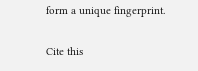form a unique fingerprint.

Cite this